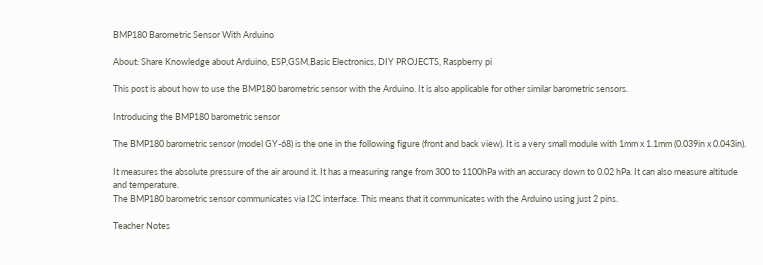BMP180 Barometric Sensor With Arduino

About: Share Knowledge about Arduino, ESP,GSM,Basic Electronics, DIY PROJECTS, Raspberry pi

This post is about how to use the BMP180 barometric sensor with the Arduino. It is also applicable for other similar barometric sensors.

Introducing the BMP180 barometric sensor

The BMP180 barometric sensor (model GY-68) is the one in the following figure (front and back view). It is a very small module with 1mm x 1.1mm (0.039in x 0.043in).

It measures the absolute pressure of the air around it. It has a measuring range from 300 to 1100hPa with an accuracy down to 0.02 hPa. It can also measure altitude and temperature.
The BMP180 barometric sensor communicates via I2C interface. This means that it communicates with the Arduino using just 2 pins.

Teacher Notes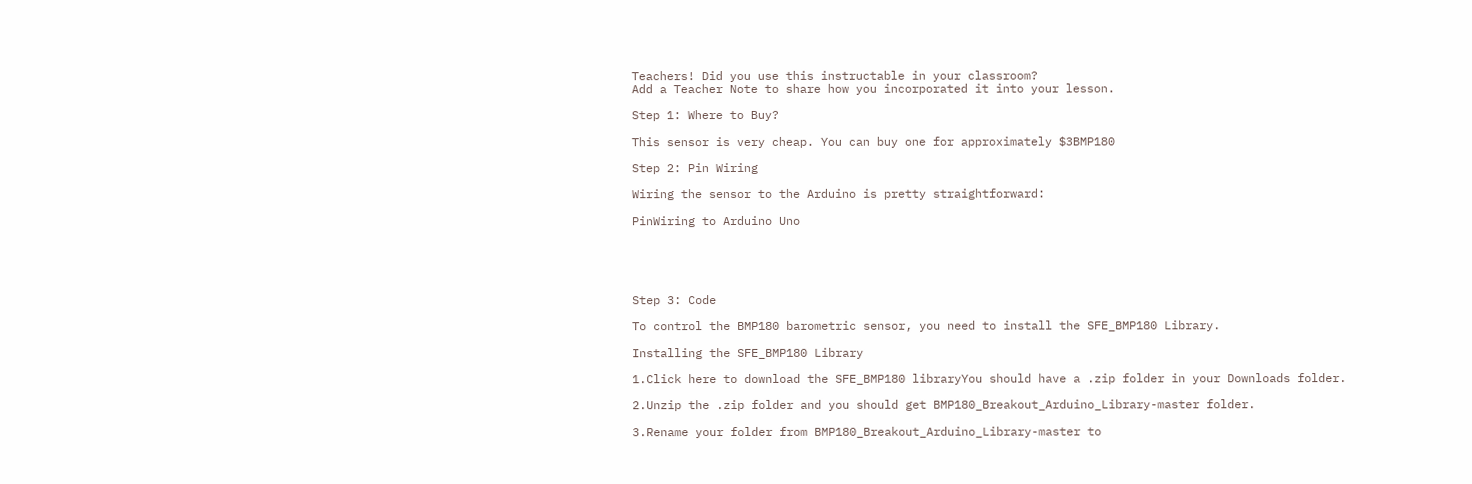Teachers! Did you use this instructable in your classroom?
Add a Teacher Note to share how you incorporated it into your lesson.

Step 1: Where to Buy?

This sensor is very cheap. You can buy one for approximately $3BMP180

Step 2: Pin Wiring

Wiring the sensor to the Arduino is pretty straightforward:

PinWiring to Arduino Uno





Step 3: Code

To control the BMP180 barometric sensor, you need to install the SFE_BMP180 Library.

Installing the SFE_BMP180 Library

1.Click here to download the SFE_BMP180 libraryYou should have a .zip folder in your Downloads folder.

2.Unzip the .zip folder and you should get BMP180_Breakout_Arduino_Library-master folder.

3.Rename your folder from BMP180_Breakout_Arduino_Library-master to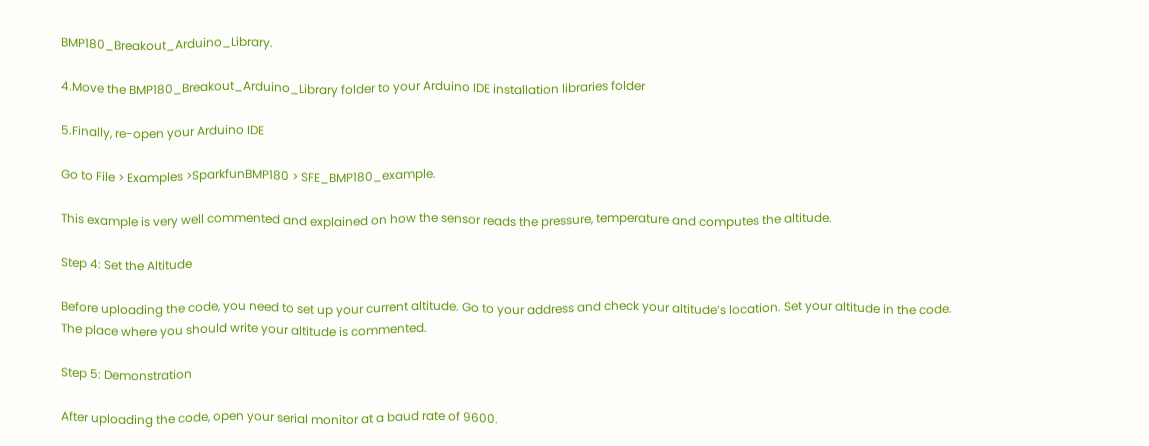BMP180_Breakout_Arduino_Library.

4.Move the BMP180_Breakout_Arduino_Library folder to your Arduino IDE installation libraries folder

5.Finally, re-open your Arduino IDE

Go to File > Examples >SparkfunBMP180 > SFE_BMP180_example.

This example is very well commented and explained on how the sensor reads the pressure, temperature and computes the altitude.

Step 4: Set the Altitude

Before uploading the code, you need to set up your current altitude. Go to your address and check your altitude’s location. Set your altitude in the code. The place where you should write your altitude is commented.

Step 5: Demonstration

After uploading the code, open your serial monitor at a baud rate of 9600.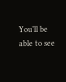You’ll be able to see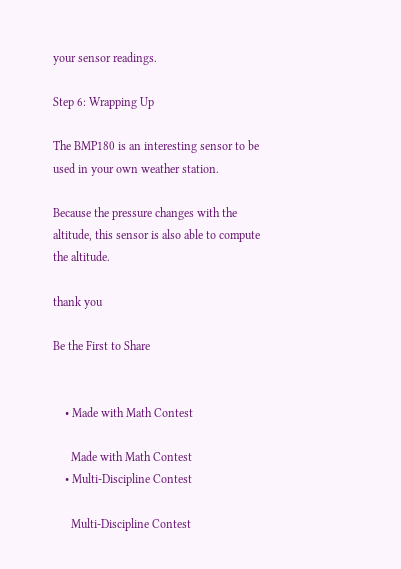your sensor readings.

Step 6: Wrapping Up

The BMP180 is an interesting sensor to be used in your own weather station.

Because the pressure changes with the altitude, this sensor is also able to compute the altitude.

thank you

Be the First to Share


    • Made with Math Contest

      Made with Math Contest
    • Multi-Discipline Contest

      Multi-Discipline Contest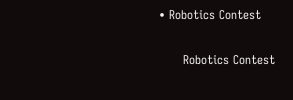• Robotics Contest

      Robotics Contest